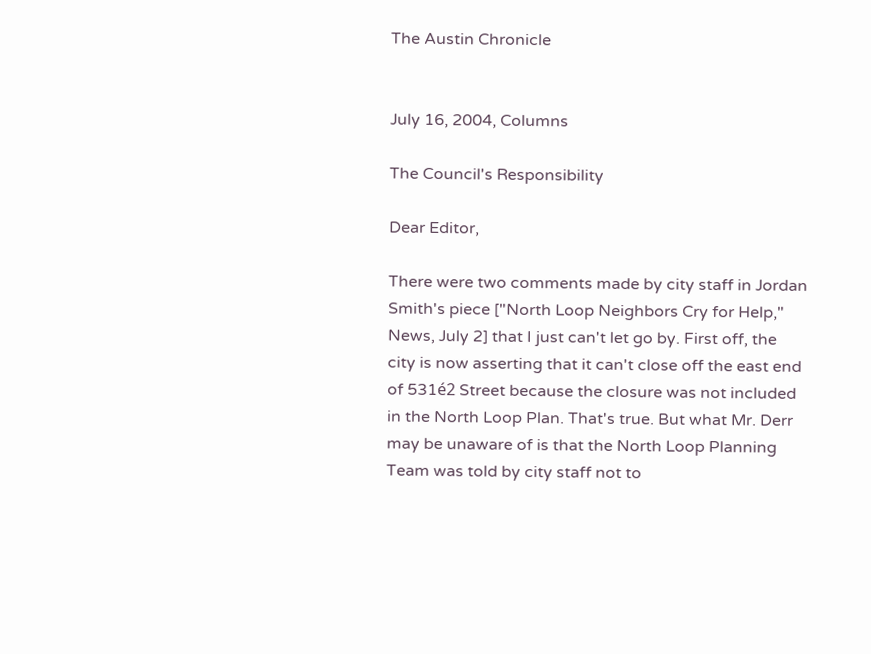The Austin Chronicle


July 16, 2004, Columns

The Council's Responsibility

Dear Editor,

There were two comments made by city staff in Jordan Smith's piece ["North Loop Neighbors Cry for Help," News, July 2] that I just can't let go by. First off, the city is now asserting that it can't close off the east end of 531é2 Street because the closure was not included in the North Loop Plan. That's true. But what Mr. Derr may be unaware of is that the North Loop Planning Team was told by city staff not to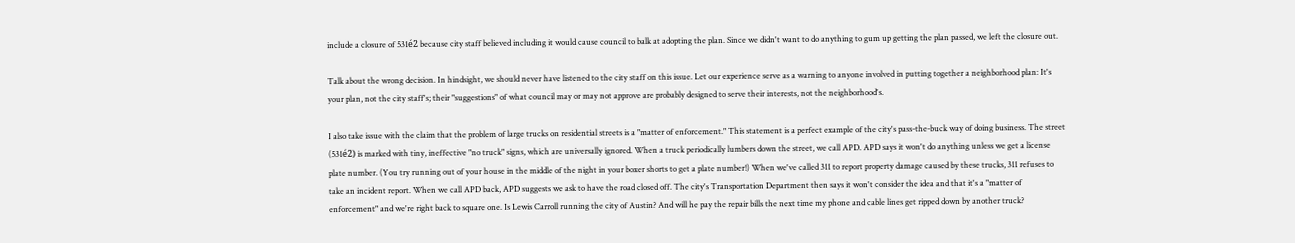include a closure of 531é2 because city staff believed including it would cause council to balk at adopting the plan. Since we didn't want to do anything to gum up getting the plan passed, we left the closure out.

Talk about the wrong decision. In hindsight, we should never have listened to the city staff on this issue. Let our experience serve as a warning to anyone involved in putting together a neighborhood plan: It's your plan, not the city staff's; their "suggestions" of what council may or may not approve are probably designed to serve their interests, not the neighborhood's.

I also take issue with the claim that the problem of large trucks on residential streets is a "matter of enforcement." This statement is a perfect example of the city's pass-the-buck way of doing business. The street (531é2) is marked with tiny, ineffective "no truck" signs, which are universally ignored. When a truck periodically lumbers down the street, we call APD. APD says it won't do anything unless we get a license plate number. (You try running out of your house in the middle of the night in your boxer shorts to get a plate number!) When we've called 311 to report property damage caused by these trucks, 311 refuses to take an incident report. When we call APD back, APD suggests we ask to have the road closed off. The city's Transportation Department then says it won't consider the idea and that it's a "matter of enforcement" and we're right back to square one. Is Lewis Carroll running the city of Austin? And will he pay the repair bills the next time my phone and cable lines get ripped down by another truck?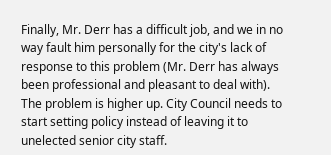Finally, Mr. Derr has a difficult job, and we in no way fault him personally for the city's lack of response to this problem (Mr. Derr has always been professional and pleasant to deal with). The problem is higher up. City Council needs to start setting policy instead of leaving it to unelected senior city staff.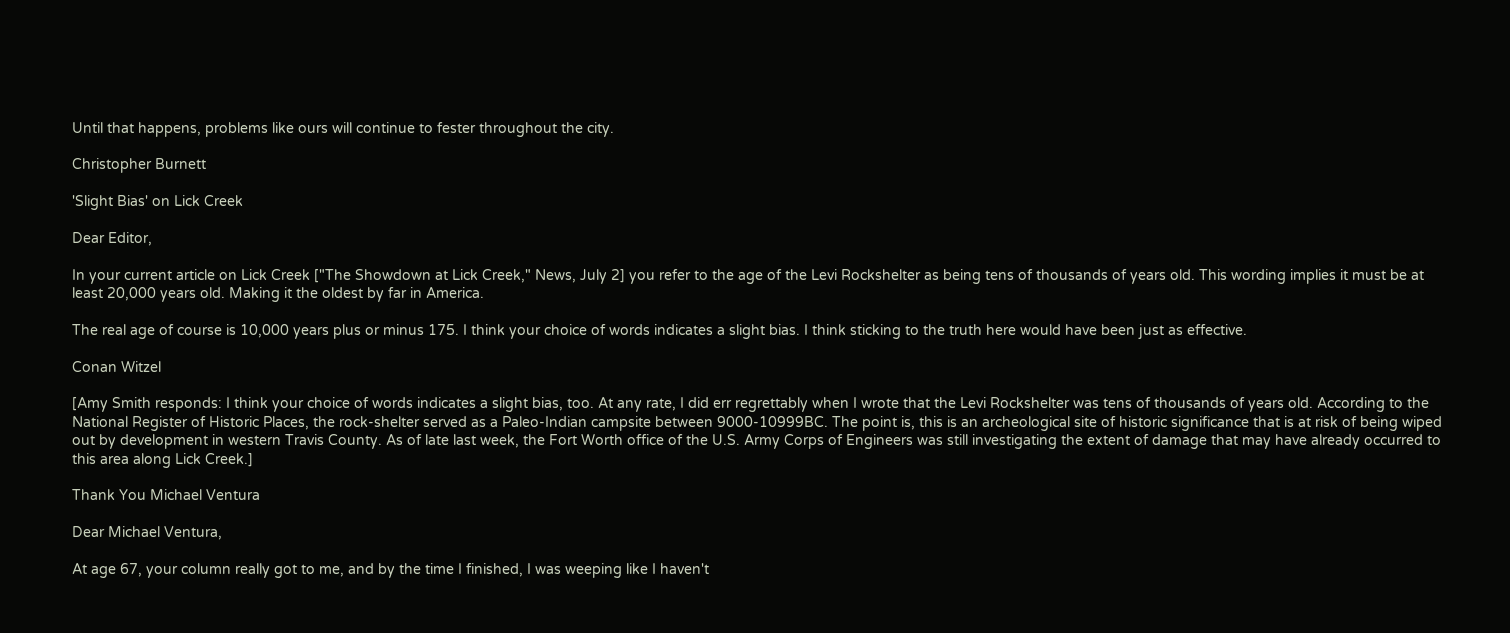Until that happens, problems like ours will continue to fester throughout the city.

Christopher Burnett

'Slight Bias' on Lick Creek

Dear Editor,

In your current article on Lick Creek ["The Showdown at Lick Creek," News, July 2] you refer to the age of the Levi Rockshelter as being tens of thousands of years old. This wording implies it must be at least 20,000 years old. Making it the oldest by far in America.

The real age of course is 10,000 years plus or minus 175. I think your choice of words indicates a slight bias. I think sticking to the truth here would have been just as effective.

Conan Witzel

[Amy Smith responds: I think your choice of words indicates a slight bias, too. At any rate, I did err regrettably when I wrote that the Levi Rockshelter was tens of thousands of years old. According to the National Register of Historic Places, the rock-shelter served as a Paleo-Indian campsite between 9000-10999BC. The point is, this is an archeological site of historic significance that is at risk of being wiped out by development in western Travis County. As of late last week, the Fort Worth office of the U.S. Army Corps of Engineers was still investigating the extent of damage that may have already occurred to this area along Lick Creek.]

Thank You Michael Ventura

Dear Michael Ventura,

At age 67, your column really got to me, and by the time I finished, I was weeping like I haven't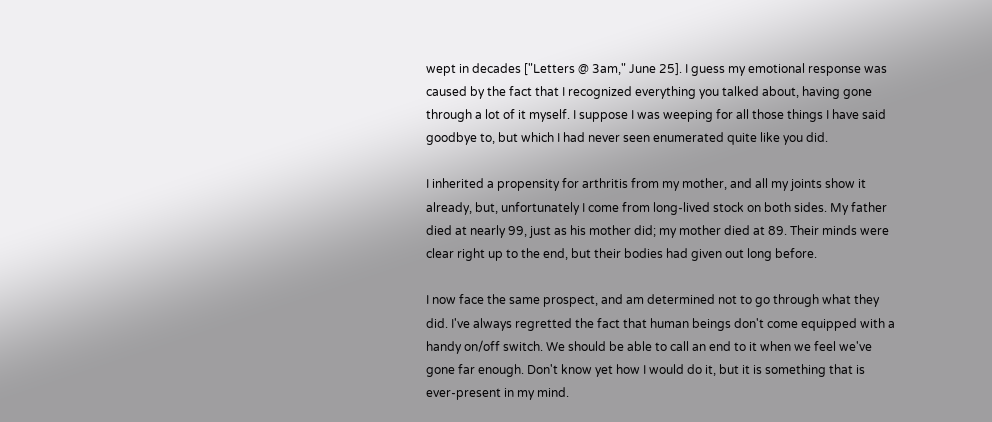wept in decades ["Letters @ 3am," June 25]. I guess my emotional response was caused by the fact that I recognized everything you talked about, having gone through a lot of it myself. I suppose I was weeping for all those things I have said goodbye to, but which I had never seen enumerated quite like you did.

I inherited a propensity for arthritis from my mother, and all my joints show it already, but, unfortunately I come from long-lived stock on both sides. My father died at nearly 99, just as his mother did; my mother died at 89. Their minds were clear right up to the end, but their bodies had given out long before.

I now face the same prospect, and am determined not to go through what they did. I've always regretted the fact that human beings don't come equipped with a handy on/off switch. We should be able to call an end to it when we feel we've gone far enough. Don't know yet how I would do it, but it is something that is ever-present in my mind.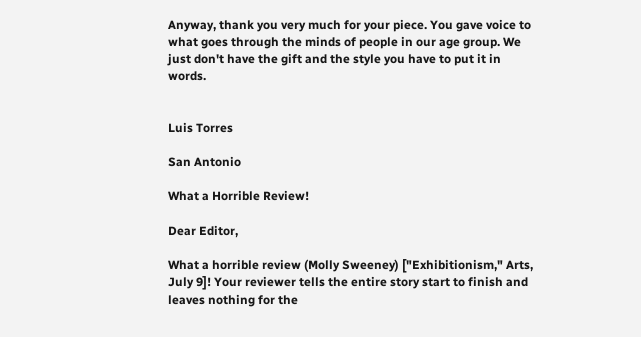Anyway, thank you very much for your piece. You gave voice to what goes through the minds of people in our age group. We just don't have the gift and the style you have to put it in words.


Luis Torres

San Antonio

What a Horrible Review!

Dear Editor,

What a horrible review (Molly Sweeney) ["Exhibitionism," Arts, July 9]! Your reviewer tells the entire story start to finish and leaves nothing for the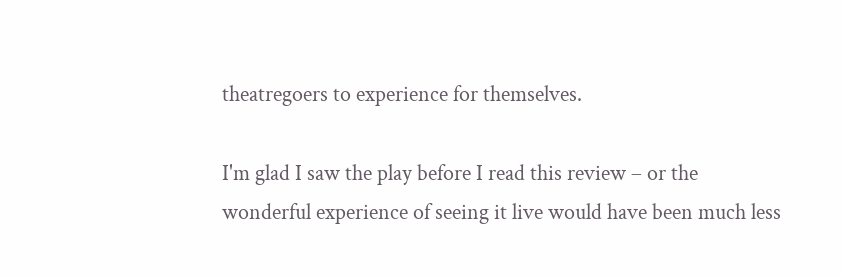theatregoers to experience for themselves.

I'm glad I saw the play before I read this review – or the wonderful experience of seeing it live would have been much less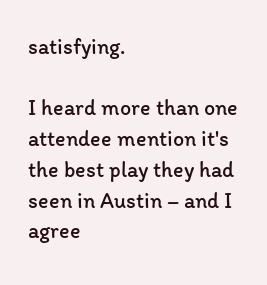satisfying.

I heard more than one attendee mention it's the best play they had seen in Austin – and I agree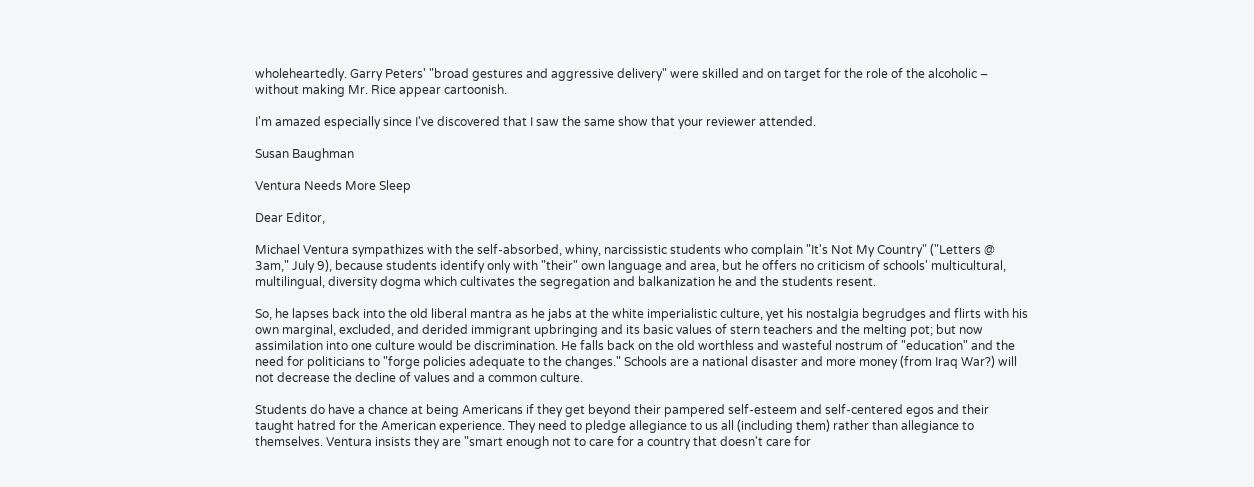wholeheartedly. Garry Peters' "broad gestures and aggressive delivery" were skilled and on target for the role of the alcoholic – without making Mr. Rice appear cartoonish.

I'm amazed especially since I've discovered that I saw the same show that your reviewer attended.

Susan Baughman

Ventura Needs More Sleep

Dear Editor,

Michael Ventura sympathizes with the self-absorbed, whiny, narcissistic students who complain "It's Not My Country" ("Letters @ 3am," July 9), because students identify only with "their" own language and area, but he offers no criticism of schools' multicultural, multilingual, diversity dogma which cultivates the segregation and balkanization he and the students resent.

So, he lapses back into the old liberal mantra as he jabs at the white imperialistic culture, yet his nostalgia begrudges and flirts with his own marginal, excluded, and derided immigrant upbringing and its basic values of stern teachers and the melting pot; but now assimilation into one culture would be discrimination. He falls back on the old worthless and wasteful nostrum of "education" and the need for politicians to "forge policies adequate to the changes." Schools are a national disaster and more money (from Iraq War?) will not decrease the decline of values and a common culture.

Students do have a chance at being Americans if they get beyond their pampered self-esteem and self-centered egos and their taught hatred for the American experience. They need to pledge allegiance to us all (including them) rather than allegiance to themselves. Ventura insists they are "smart enough not to care for a country that doesn't care for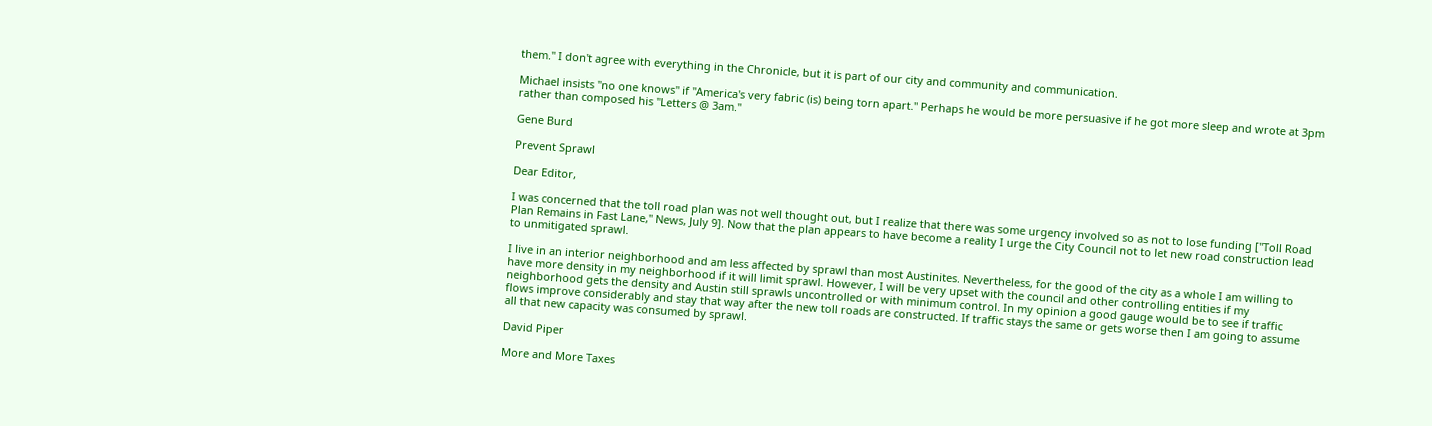them." I don't agree with everything in the Chronicle, but it is part of our city and community and communication.

Michael insists "no one knows" if "America's very fabric (is) being torn apart." Perhaps he would be more persuasive if he got more sleep and wrote at 3pm rather than composed his "Letters @ 3am."

Gene Burd

Prevent Sprawl

Dear Editor,

I was concerned that the toll road plan was not well thought out, but I realize that there was some urgency involved so as not to lose funding ["Toll Road Plan Remains in Fast Lane," News, July 9]. Now that the plan appears to have become a reality I urge the City Council not to let new road construction lead to unmitigated sprawl.

I live in an interior neighborhood and am less affected by sprawl than most Austinites. Nevertheless, for the good of the city as a whole I am willing to have more density in my neighborhood if it will limit sprawl. However, I will be very upset with the council and other controlling entities if my neighborhood gets the density and Austin still sprawls uncontrolled or with minimum control. In my opinion a good gauge would be to see if traffic flows improve considerably and stay that way after the new toll roads are constructed. If traffic stays the same or gets worse then I am going to assume all that new capacity was consumed by sprawl.

David Piper

More and More Taxes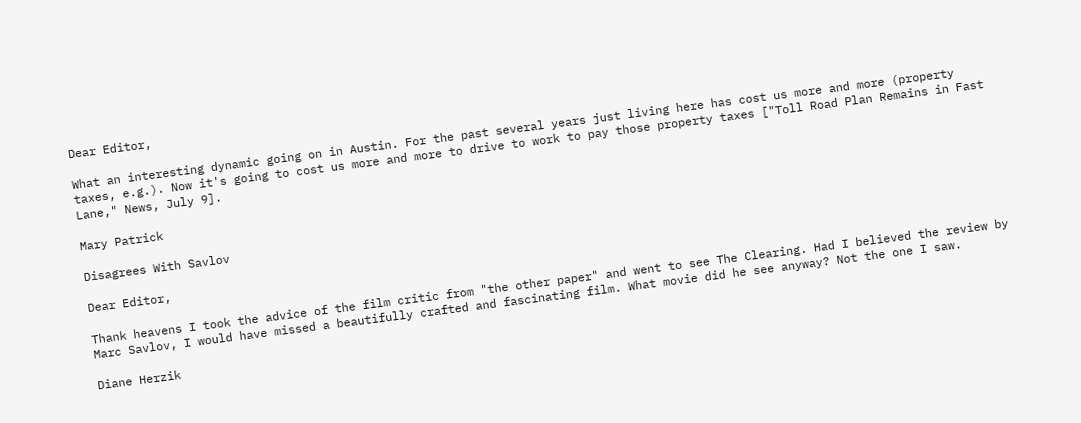Dear Editor,

What an interesting dynamic going on in Austin. For the past several years just living here has cost us more and more (property taxes, e.g.). Now it's going to cost us more and more to drive to work to pay those property taxes ["Toll Road Plan Remains in Fast Lane," News, July 9].

Mary Patrick

Disagrees With Savlov

Dear Editor,

Thank heavens I took the advice of the film critic from "the other paper" and went to see The Clearing. Had I believed the review by Marc Savlov, I would have missed a beautifully crafted and fascinating film. What movie did he see anyway? Not the one I saw.

Diane Herzik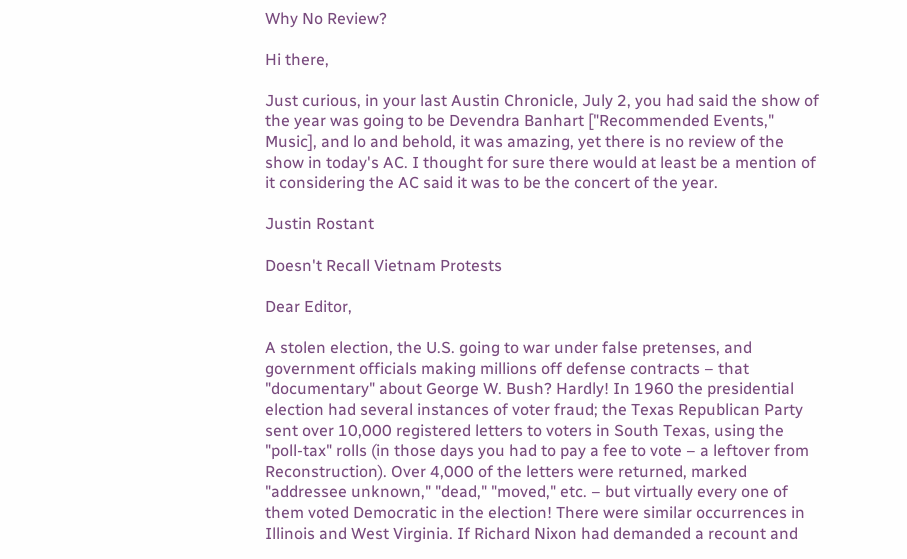Why No Review?

Hi there,

Just curious, in your last Austin Chronicle, July 2, you had said the show of the year was going to be Devendra Banhart ["Recommended Events," Music], and lo and behold, it was amazing, yet there is no review of the show in today's AC. I thought for sure there would at least be a mention of it considering the AC said it was to be the concert of the year.

Justin Rostant

Doesn't Recall Vietnam Protests

Dear Editor,

A stolen election, the U.S. going to war under false pretenses, and government officials making millions off defense contracts – that "documentary" about George W. Bush? Hardly! In 1960 the presidential election had several instances of voter fraud; the Texas Republican Party sent over 10,000 registered letters to voters in South Texas, using the "poll-tax" rolls (in those days you had to pay a fee to vote – a leftover from Reconstruction). Over 4,000 of the letters were returned, marked "addressee unknown," "dead," "moved," etc. – but virtually every one of them voted Democratic in the election! There were similar occurrences in Illinois and West Virginia. If Richard Nixon had demanded a recount and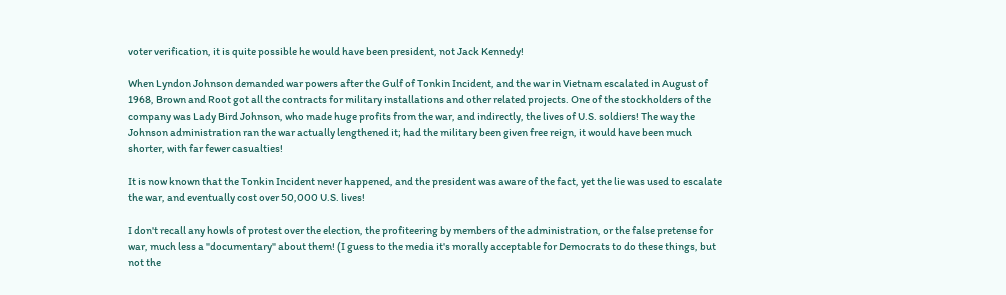voter verification, it is quite possible he would have been president, not Jack Kennedy!

When Lyndon Johnson demanded war powers after the Gulf of Tonkin Incident, and the war in Vietnam escalated in August of 1968, Brown and Root got all the contracts for military installations and other related projects. One of the stockholders of the company was Lady Bird Johnson, who made huge profits from the war, and indirectly, the lives of U.S. soldiers! The way the Johnson administration ran the war actually lengthened it; had the military been given free reign, it would have been much shorter, with far fewer casualties!

It is now known that the Tonkin Incident never happened, and the president was aware of the fact, yet the lie was used to escalate the war, and eventually cost over 50,000 U.S. lives!

I don't recall any howls of protest over the election, the profiteering by members of the administration, or the false pretense for war, much less a "documentary" about them! (I guess to the media it's morally acceptable for Democrats to do these things, but not the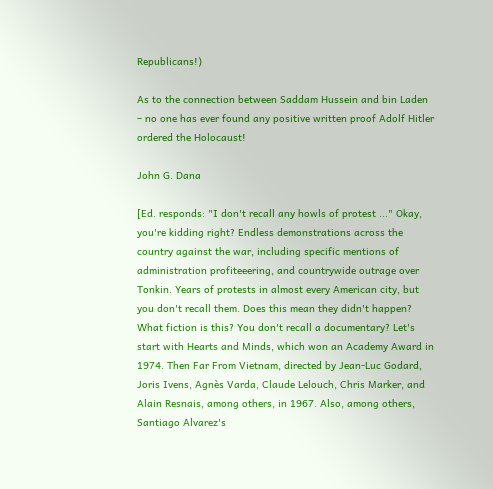Republicans!)

As to the connection between Saddam Hussein and bin Laden – no one has ever found any positive written proof Adolf Hitler ordered the Holocaust!

John G. Dana

[Ed. responds: "I don't recall any howls of protest ..." Okay, you're kidding right? Endless demonstrations across the country against the war, including specific mentions of administration profiteeering, and countrywide outrage over Tonkin. Years of protests in almost every American city, but you don't recall them. Does this mean they didn't happen? What fiction is this? You don't recall a documentary? Let's start with Hearts and Minds, which won an Academy Award in 1974. Then Far From Vietnam, directed by Jean-Luc Godard, Joris Ivens, Agnès Varda, Claude Lelouch, Chris Marker, and Alain Resnais, among others, in 1967. Also, among others, Santiago Alvarez's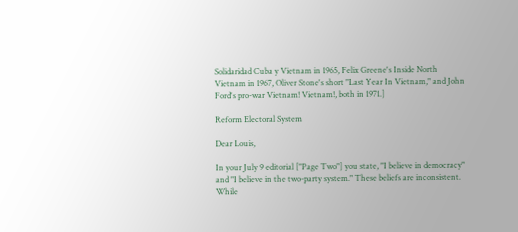Solidaridad Cuba y Vietnam in 1965, Felix Greene's Inside North Vietnam in 1967, Oliver Stone's short "Last Year In Vietnam," and John Ford's pro-war Vietnam! Vietnam!, both in 1971.]

Reform Electoral System

Dear Louis,

In your July 9 editorial ["Page Two"] you state, "I believe in democracy" and "I believe in the two-party system." These beliefs are inconsistent. While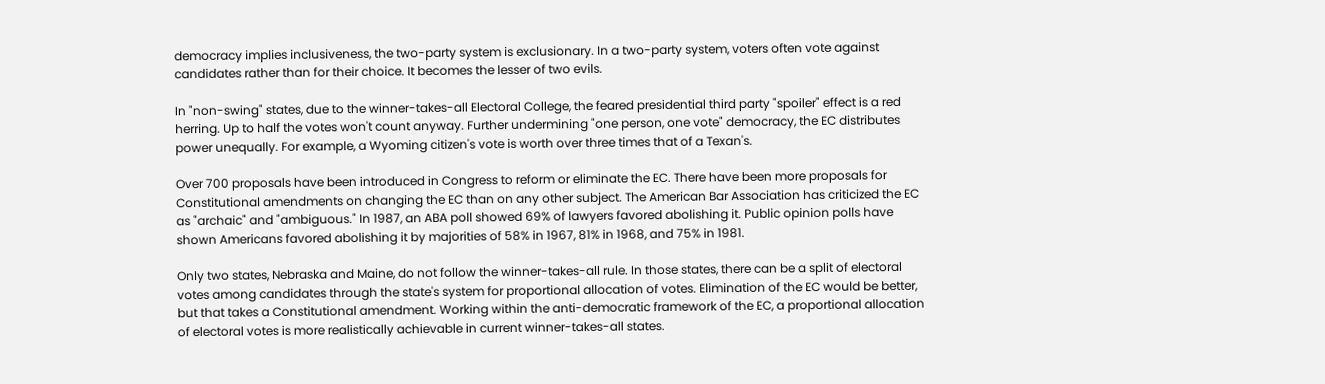democracy implies inclusiveness, the two-party system is exclusionary. In a two-party system, voters often vote against candidates rather than for their choice. It becomes the lesser of two evils.

In "non-swing" states, due to the winner-takes-all Electoral College, the feared presidential third party "spoiler" effect is a red herring. Up to half the votes won't count anyway. Further undermining "one person, one vote" democracy, the EC distributes power unequally. For example, a Wyoming citizen's vote is worth over three times that of a Texan's.

Over 700 proposals have been introduced in Congress to reform or eliminate the EC. There have been more proposals for Constitutional amendments on changing the EC than on any other subject. The American Bar Association has criticized the EC as "archaic" and "ambiguous." In 1987, an ABA poll showed 69% of lawyers favored abolishing it. Public opinion polls have shown Americans favored abolishing it by majorities of 58% in 1967, 81% in 1968, and 75% in 1981.

Only two states, Nebraska and Maine, do not follow the winner-takes-all rule. In those states, there can be a split of electoral votes among candidates through the state's system for proportional allocation of votes. Elimination of the EC would be better, but that takes a Constitutional amendment. Working within the anti-democratic framework of the EC, a proportional allocation of electoral votes is more realistically achievable in current winner-takes-all states.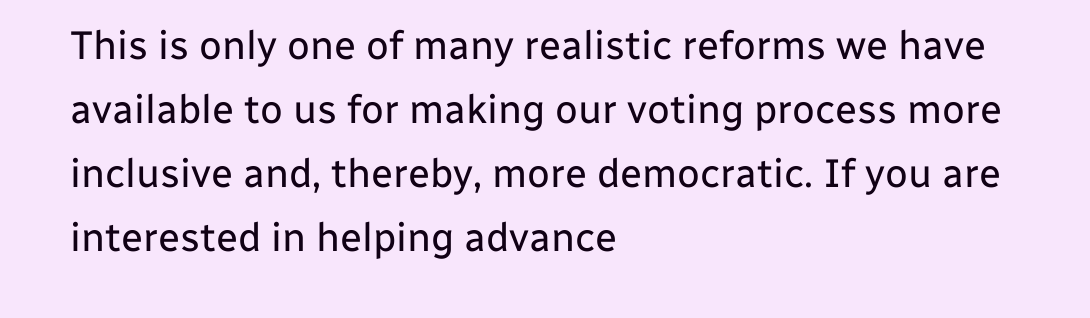This is only one of many realistic reforms we have available to us for making our voting process more inclusive and, thereby, more democratic. If you are interested in helping advance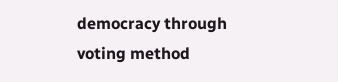democracy through voting method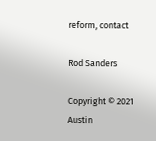reform, contact

Rod Sanders

Copyright © 2021 Austin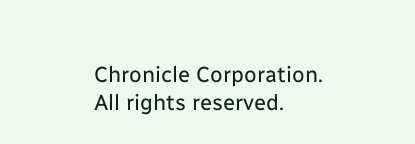Chronicle Corporation. All rights reserved.